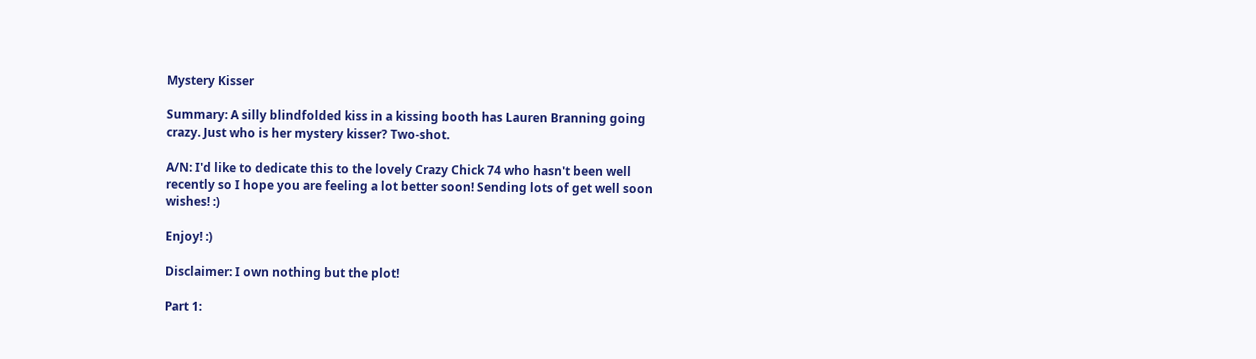Mystery Kisser

Summary: A silly blindfolded kiss in a kissing booth has Lauren Branning going crazy. Just who is her mystery kisser? Two-shot.

A/N: I'd like to dedicate this to the lovely Crazy Chick 74 who hasn't been well recently so I hope you are feeling a lot better soon! Sending lots of get well soon wishes! :)

Enjoy! :)

Disclaimer: I own nothing but the plot!

Part 1: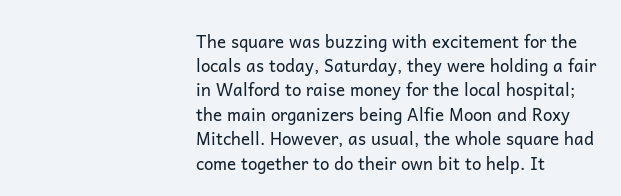The square was buzzing with excitement for the locals as today, Saturday, they were holding a fair in Walford to raise money for the local hospital; the main organizers being Alfie Moon and Roxy Mitchell. However, as usual, the whole square had come together to do their own bit to help. It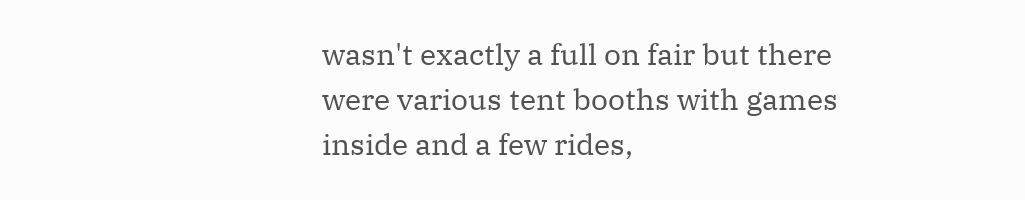wasn't exactly a full on fair but there were various tent booths with games inside and a few rides,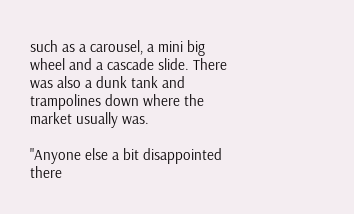such as a carousel, a mini big wheel and a cascade slide. There was also a dunk tank and trampolines down where the market usually was.

"Anyone else a bit disappointed there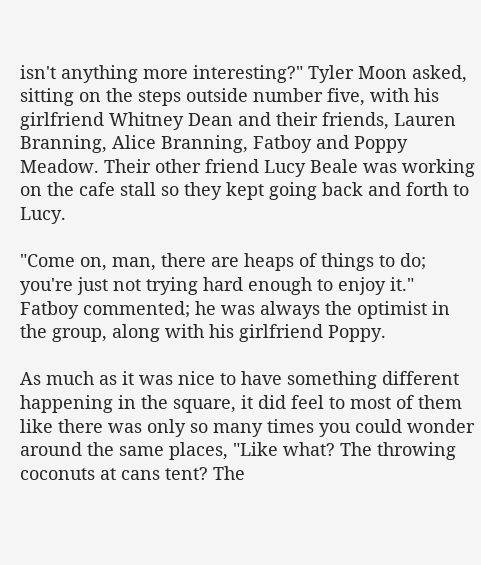isn't anything more interesting?" Tyler Moon asked, sitting on the steps outside number five, with his girlfriend Whitney Dean and their friends, Lauren Branning, Alice Branning, Fatboy and Poppy Meadow. Their other friend Lucy Beale was working on the cafe stall so they kept going back and forth to Lucy.

"Come on, man, there are heaps of things to do; you're just not trying hard enough to enjoy it." Fatboy commented; he was always the optimist in the group, along with his girlfriend Poppy.

As much as it was nice to have something different happening in the square, it did feel to most of them like there was only so many times you could wonder around the same places, "Like what? The throwing coconuts at cans tent? The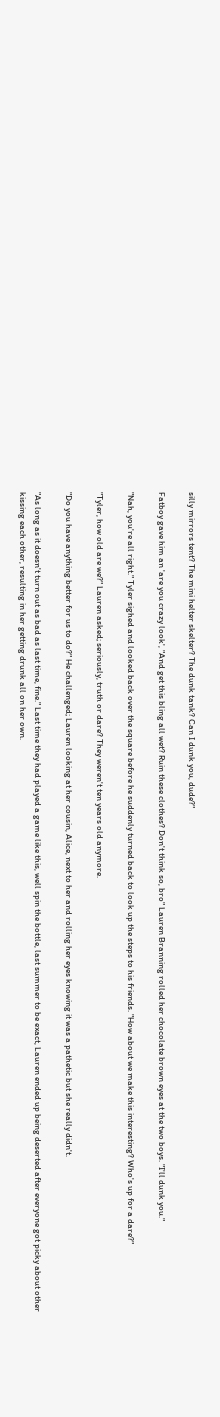silly mirrors tent? The mini helter skelter? The dunk tank? Can I dunk you, dude?"

Fatboy gave him an 'are you crazy look', "And get this bling all wet? Ruin these clothes? Don't think so, bro" Lauren Branning rolled her chocolate brown eyes at the two boys. "I'll dunk you."

"Nah, you're all right." Tyler sighed and looked back over the square before he suddenly turned back to look up the steps to his friends. "How about we make this interesting? Who's up for a dare?"

"Tyler, how old are we?" Lauren asked; seriously, truth or dare? They weren't ten years old anymore.

"Do you have anything better for us to do?" He challenged; Lauren looking at her cousin, Alice, next to her and rolling her eyes knowing it was a pathetic but she really didn't.

"As long as it doesn't turn out as bad as last time, fine." Last time they had played a game like this, well spin the bottle, last summer to be exact, Lauren ended up being deserted after everyone got picky about other kissing each other, resulting in her getting drunk all on her own.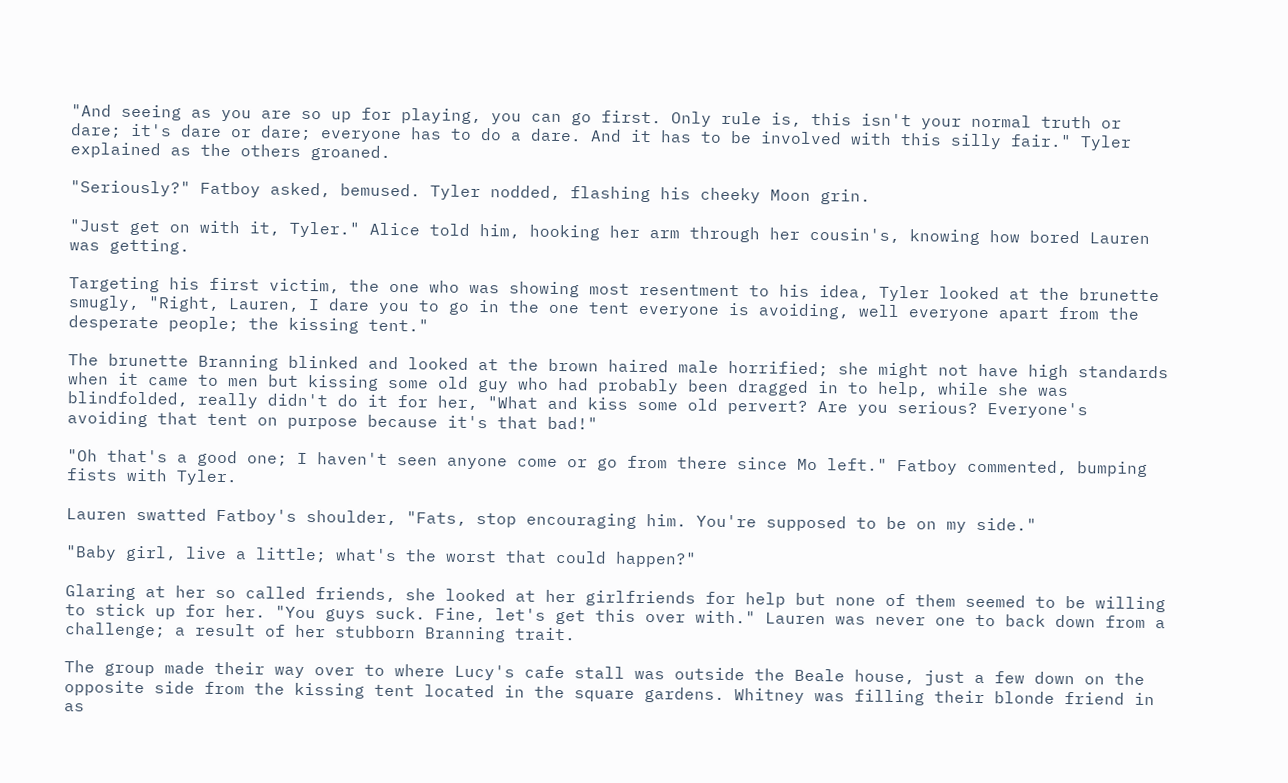"And seeing as you are so up for playing, you can go first. Only rule is, this isn't your normal truth or dare; it's dare or dare; everyone has to do a dare. And it has to be involved with this silly fair." Tyler explained as the others groaned.

"Seriously?" Fatboy asked, bemused. Tyler nodded, flashing his cheeky Moon grin.

"Just get on with it, Tyler." Alice told him, hooking her arm through her cousin's, knowing how bored Lauren was getting.

Targeting his first victim, the one who was showing most resentment to his idea, Tyler looked at the brunette smugly, "Right, Lauren, I dare you to go in the one tent everyone is avoiding, well everyone apart from the desperate people; the kissing tent."

The brunette Branning blinked and looked at the brown haired male horrified; she might not have high standards when it came to men but kissing some old guy who had probably been dragged in to help, while she was blindfolded, really didn't do it for her, "What and kiss some old pervert? Are you serious? Everyone's avoiding that tent on purpose because it's that bad!"

"Oh that's a good one; I haven't seen anyone come or go from there since Mo left." Fatboy commented, bumping fists with Tyler.

Lauren swatted Fatboy's shoulder, "Fats, stop encouraging him. You're supposed to be on my side."

"Baby girl, live a little; what's the worst that could happen?"

Glaring at her so called friends, she looked at her girlfriends for help but none of them seemed to be willing to stick up for her. "You guys suck. Fine, let's get this over with." Lauren was never one to back down from a challenge; a result of her stubborn Branning trait.

The group made their way over to where Lucy's cafe stall was outside the Beale house, just a few down on the opposite side from the kissing tent located in the square gardens. Whitney was filling their blonde friend in as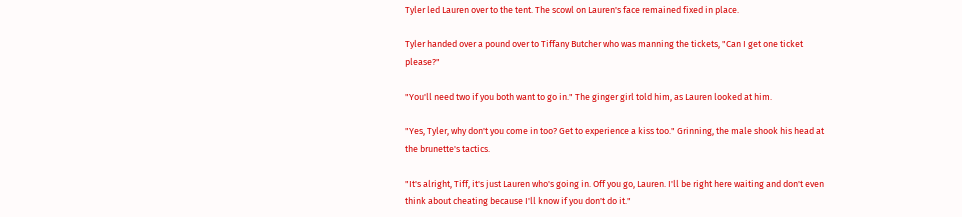Tyler led Lauren over to the tent. The scowl on Lauren's face remained fixed in place.

Tyler handed over a pound over to Tiffany Butcher who was manning the tickets, "Can I get one ticket please?"

"You'll need two if you both want to go in." The ginger girl told him, as Lauren looked at him.

"Yes, Tyler, why don't you come in too? Get to experience a kiss too." Grinning, the male shook his head at the brunette's tactics.

"It's alright, Tiff, it's just Lauren who's going in. Off you go, Lauren. I'll be right here waiting and don't even think about cheating because I'll know if you don't do it."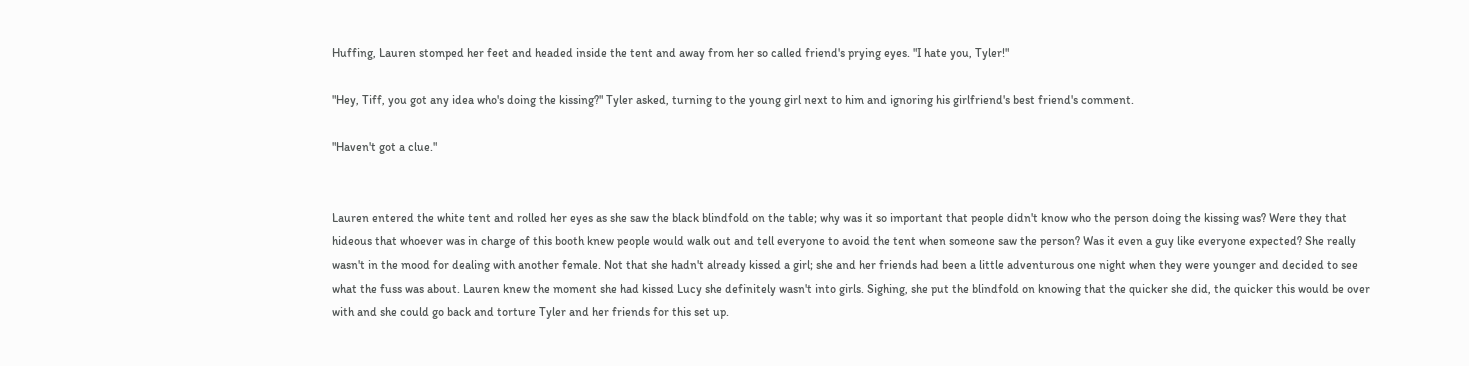Huffing, Lauren stomped her feet and headed inside the tent and away from her so called friend's prying eyes. "I hate you, Tyler!"

"Hey, Tiff, you got any idea who's doing the kissing?" Tyler asked, turning to the young girl next to him and ignoring his girlfriend's best friend's comment.

"Haven't got a clue."


Lauren entered the white tent and rolled her eyes as she saw the black blindfold on the table; why was it so important that people didn't know who the person doing the kissing was? Were they that hideous that whoever was in charge of this booth knew people would walk out and tell everyone to avoid the tent when someone saw the person? Was it even a guy like everyone expected? She really wasn't in the mood for dealing with another female. Not that she hadn't already kissed a girl; she and her friends had been a little adventurous one night when they were younger and decided to see what the fuss was about. Lauren knew the moment she had kissed Lucy she definitely wasn't into girls. Sighing, she put the blindfold on knowing that the quicker she did, the quicker this would be over with and she could go back and torture Tyler and her friends for this set up.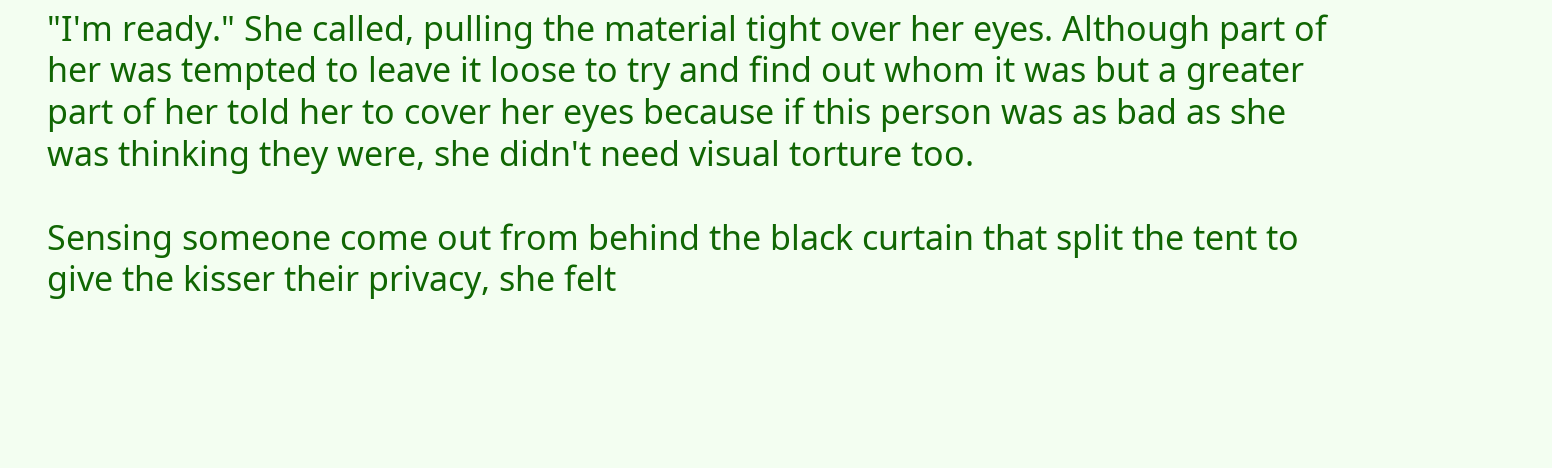"I'm ready." She called, pulling the material tight over her eyes. Although part of her was tempted to leave it loose to try and find out whom it was but a greater part of her told her to cover her eyes because if this person was as bad as she was thinking they were, she didn't need visual torture too.

Sensing someone come out from behind the black curtain that split the tent to give the kisser their privacy, she felt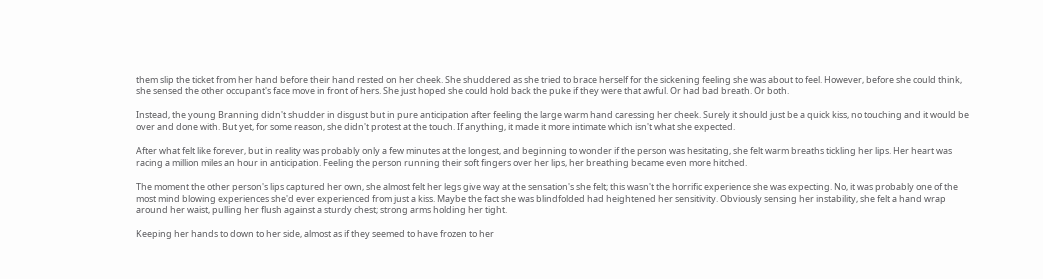them slip the ticket from her hand before their hand rested on her cheek. She shuddered as she tried to brace herself for the sickening feeling she was about to feel. However, before she could think, she sensed the other occupant's face move in front of hers. She just hoped she could hold back the puke if they were that awful. Or had bad breath. Or both.

Instead, the young Branning didn't shudder in disgust but in pure anticipation after feeling the large warm hand caressing her cheek. Surely it should just be a quick kiss, no touching and it would be over and done with. But yet, for some reason, she didn't protest at the touch. If anything, it made it more intimate which isn't what she expected.

After what felt like forever, but in reality was probably only a few minutes at the longest, and beginning to wonder if the person was hesitating, she felt warm breaths tickling her lips. Her heart was racing a million miles an hour in anticipation. Feeling the person running their soft fingers over her lips, her breathing became even more hitched.

The moment the other person's lips captured her own, she almost felt her legs give way at the sensation's she felt; this wasn't the horrific experience she was expecting. No, it was probably one of the most mind blowing experiences she'd ever experienced from just a kiss. Maybe the fact she was blindfolded had heightened her sensitivity. Obviously sensing her instability, she felt a hand wrap around her waist, pulling her flush against a sturdy chest; strong arms holding her tight.

Keeping her hands to down to her side, almost as if they seemed to have frozen to her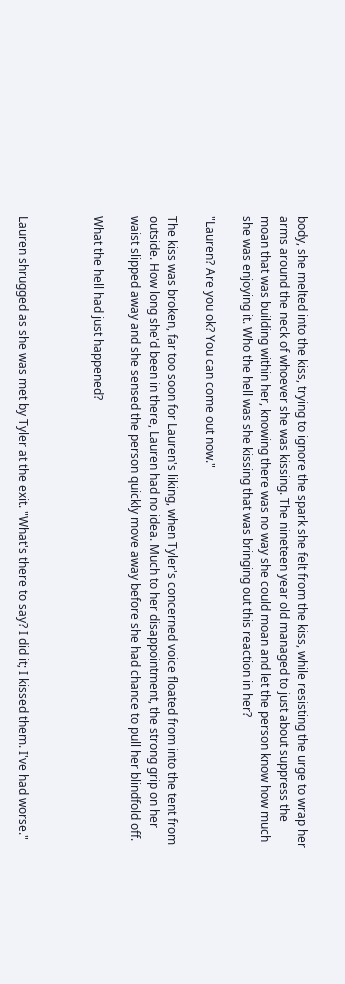body, she melted into the kiss, trying to ignore the spark she felt from the kiss, while resisting the urge to wrap her arms around the neck of whoever she was kissing. The nineteen year old managed to just about suppress the moan that was building within her, knowing there was no way she could moan and let the person know how much she was enjoying it. Who the hell was she kissing that was bringing out this reaction in her?

"Lauren? Are you ok? You can come out now."

The kiss was broken, far too soon for Lauren's liking, when Tyler's concerned voice floated from into the tent from outside. How long she'd been in there, Lauren had no idea. Much to her disappointment, the strong grip on her waist slipped away and she sensed the person quickly move away before she had chance to pull her blindfold off.

What the hell had just happened?



Lauren shrugged as she was met by Tyler at the exit. "What's there to say? I did it; I kissed them. I've had worse."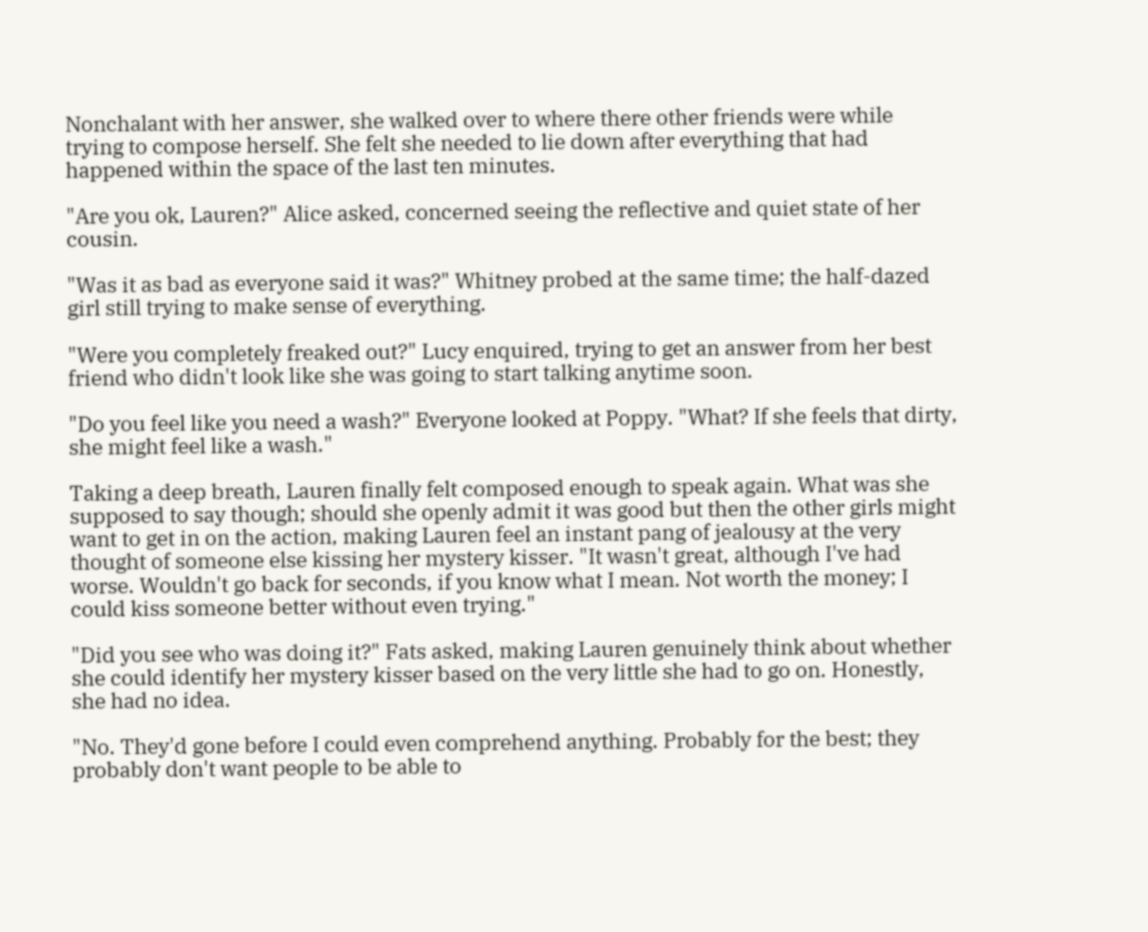Nonchalant with her answer, she walked over to where there other friends were while trying to compose herself. She felt she needed to lie down after everything that had happened within the space of the last ten minutes.

"Are you ok, Lauren?" Alice asked, concerned seeing the reflective and quiet state of her cousin.

"Was it as bad as everyone said it was?" Whitney probed at the same time; the half-dazed girl still trying to make sense of everything.

"Were you completely freaked out?" Lucy enquired, trying to get an answer from her best friend who didn't look like she was going to start talking anytime soon.

"Do you feel like you need a wash?" Everyone looked at Poppy. "What? If she feels that dirty, she might feel like a wash."

Taking a deep breath, Lauren finally felt composed enough to speak again. What was she supposed to say though; should she openly admit it was good but then the other girls might want to get in on the action, making Lauren feel an instant pang of jealousy at the very thought of someone else kissing her mystery kisser. "It wasn't great, although I've had worse. Wouldn't go back for seconds, if you know what I mean. Not worth the money; I could kiss someone better without even trying."

"Did you see who was doing it?" Fats asked, making Lauren genuinely think about whether she could identify her mystery kisser based on the very little she had to go on. Honestly, she had no idea.

"No. They'd gone before I could even comprehend anything. Probably for the best; they probably don't want people to be able to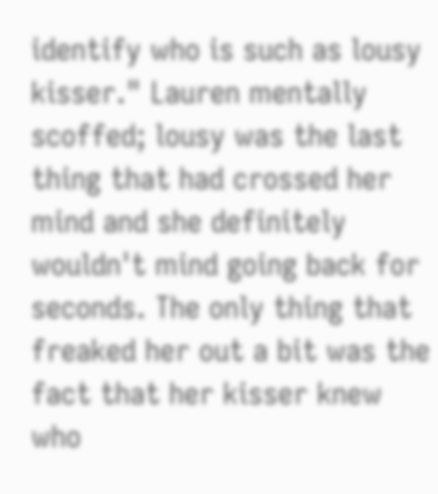identify who is such as lousy kisser." Lauren mentally scoffed; lousy was the last thing that had crossed her mind and she definitely wouldn't mind going back for seconds. The only thing that freaked her out a bit was the fact that her kisser knew who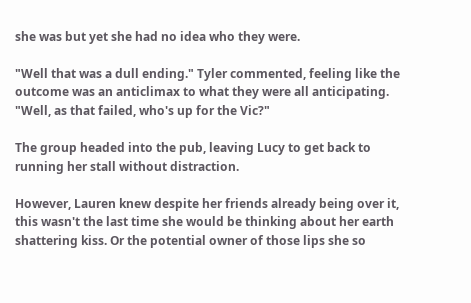she was but yet she had no idea who they were.

"Well that was a dull ending." Tyler commented, feeling like the outcome was an anticlimax to what they were all anticipating. "Well, as that failed, who's up for the Vic?"

The group headed into the pub, leaving Lucy to get back to running her stall without distraction.

However, Lauren knew despite her friends already being over it, this wasn't the last time she would be thinking about her earth shattering kiss. Or the potential owner of those lips she so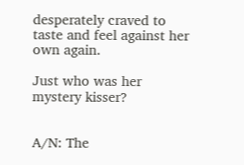desperately craved to taste and feel against her own again.

Just who was her mystery kisser?


A/N: The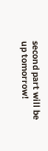second part will be up tomorrow!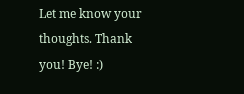Let me know your thoughts. Thank you! Bye! :)